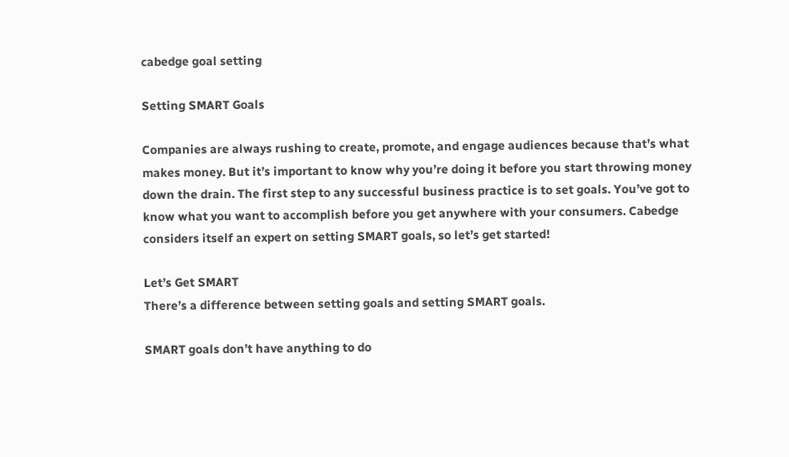cabedge goal setting

Setting SMART Goals

Companies are always rushing to create, promote, and engage audiences because that’s what makes money. But it’s important to know why you’re doing it before you start throwing money down the drain. The first step to any successful business practice is to set goals. You’ve got to know what you want to accomplish before you get anywhere with your consumers. Cabedge considers itself an expert on setting SMART goals, so let’s get started!

Let’s Get SMART
There’s a difference between setting goals and setting SMART goals.

SMART goals don’t have anything to do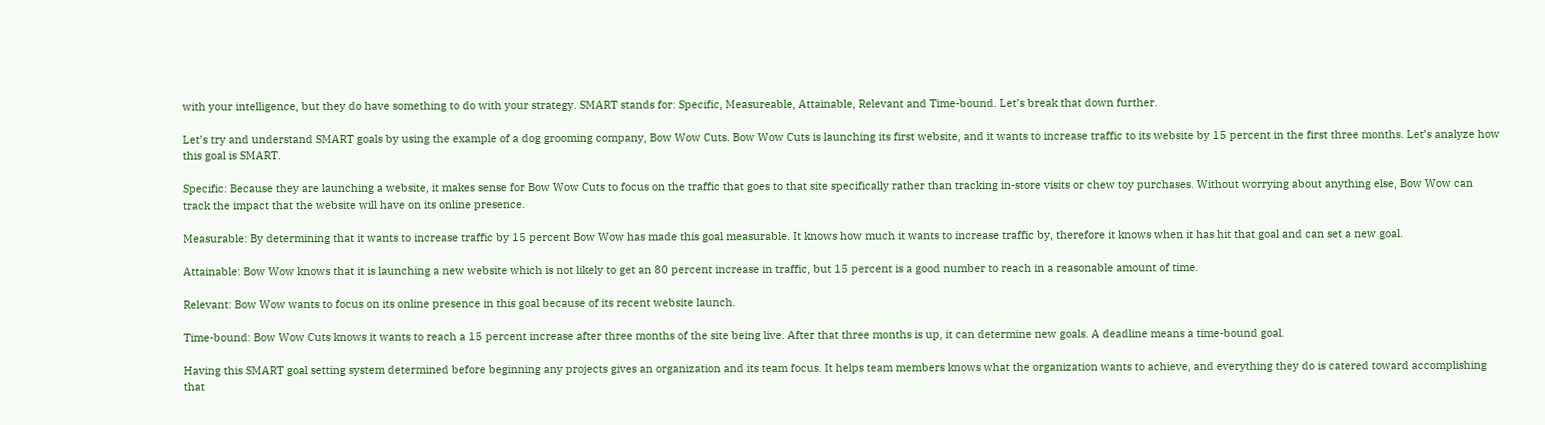with your intelligence, but they do have something to do with your strategy. SMART stands for: Specific, Measureable, Attainable, Relevant and Time-bound. Let’s break that down further.

Let’s try and understand SMART goals by using the example of a dog grooming company, Bow Wow Cuts. Bow Wow Cuts is launching its first website, and it wants to increase traffic to its website by 15 percent in the first three months. Let’s analyze how this goal is SMART.

Specific: Because they are launching a website, it makes sense for Bow Wow Cuts to focus on the traffic that goes to that site specifically rather than tracking in-store visits or chew toy purchases. Without worrying about anything else, Bow Wow can track the impact that the website will have on its online presence.

Measurable: By determining that it wants to increase traffic by 15 percent Bow Wow has made this goal measurable. It knows how much it wants to increase traffic by, therefore it knows when it has hit that goal and can set a new goal.

Attainable: Bow Wow knows that it is launching a new website which is not likely to get an 80 percent increase in traffic, but 15 percent is a good number to reach in a reasonable amount of time.

Relevant: Bow Wow wants to focus on its online presence in this goal because of its recent website launch.

Time-bound: Bow Wow Cuts knows it wants to reach a 15 percent increase after three months of the site being live. After that three months is up, it can determine new goals. A deadline means a time-bound goal.

Having this SMART goal setting system determined before beginning any projects gives an organization and its team focus. It helps team members knows what the organization wants to achieve, and everything they do is catered toward accomplishing that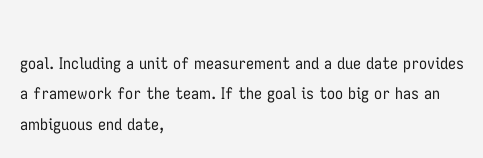goal. Including a unit of measurement and a due date provides a framework for the team. If the goal is too big or has an ambiguous end date,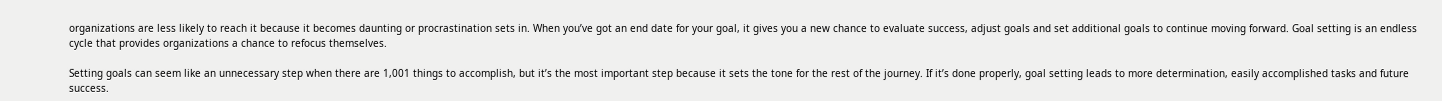organizations are less likely to reach it because it becomes daunting or procrastination sets in. When you’ve got an end date for your goal, it gives you a new chance to evaluate success, adjust goals and set additional goals to continue moving forward. Goal setting is an endless cycle that provides organizations a chance to refocus themselves.

Setting goals can seem like an unnecessary step when there are 1,001 things to accomplish, but it’s the most important step because it sets the tone for the rest of the journey. If it’s done properly, goal setting leads to more determination, easily accomplished tasks and future success.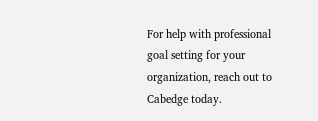For help with professional goal setting for your organization, reach out to Cabedge today.